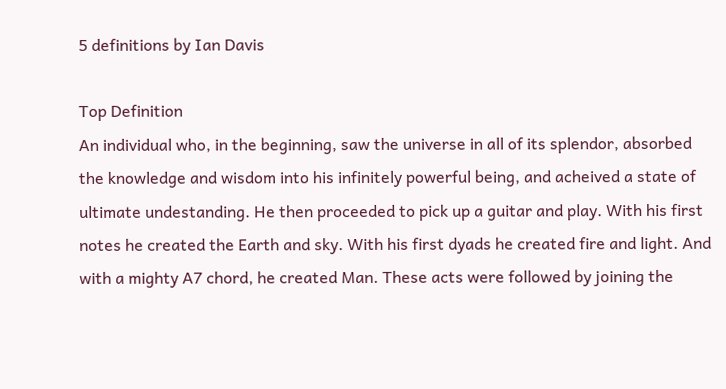5 definitions by Ian Davis

Top Definition
An individual who, in the beginning, saw the universe in all of its splendor, absorbed the knowledge and wisdom into his infinitely powerful being, and acheived a state of ultimate undestanding. He then proceeded to pick up a guitar and play. With his first notes he created the Earth and sky. With his first dyads he created fire and light. And with a mighty A7 chord, he created Man. These acts were followed by joining the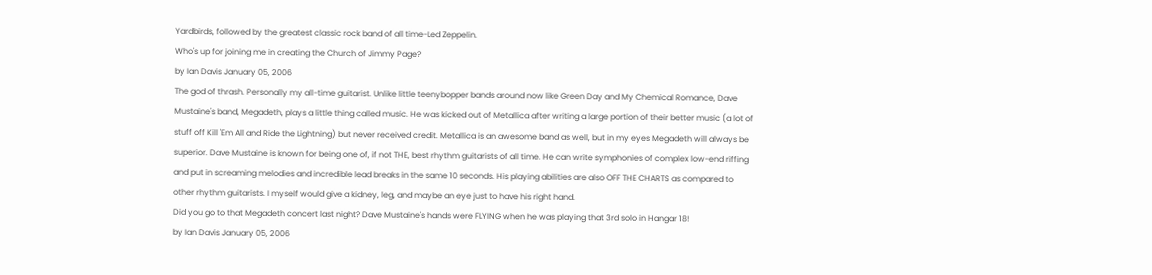Yardbirds, followed by the greatest classic rock band of all time-Led Zeppelin.
Who's up for joining me in creating the Church of Jimmy Page?
by Ian Davis January 05, 2006
The god of thrash. Personally my all-time guitarist. Unlike little teenybopper bands around now like Green Day and My Chemical Romance, Dave Mustaine's band, Megadeth, plays a little thing called music. He was kicked out of Metallica after writing a large portion of their better music (a lot of stuff off Kill 'Em All and Ride the Lightning) but never received credit. Metallica is an awesome band as well, but in my eyes Megadeth will always be superior. Dave Mustaine is known for being one of, if not THE, best rhythm guitarists of all time. He can write symphonies of complex low-end riffing and put in screaming melodies and incredible lead breaks in the same 10 seconds. His playing abilities are also OFF THE CHARTS as compared to other rhythm guitarists. I myself would give a kidney, leg, and maybe an eye just to have his right hand.
Did you go to that Megadeth concert last night? Dave Mustaine's hands were FLYING when he was playing that 3rd solo in Hangar 18!
by Ian Davis January 05, 2006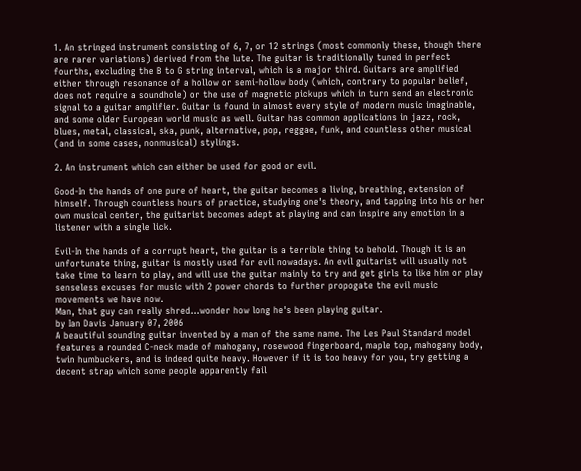1. An stringed instrument consisting of 6, 7, or 12 strings (most commonly these, though there are rarer variations) derived from the lute. The guitar is traditionally tuned in perfect fourths, excluding the B to G string interval, which is a major third. Guitars are amplified either through resonance of a hollow or semi-hollow body (which, contrary to popular belief, does not require a soundhole) or the use of magnetic pickups which in turn send an electronic signal to a guitar amplifier. Guitar is found in almost every style of modern music imaginable, and some older European world music as well. Guitar has common applications in jazz, rock, blues, metal, classical, ska, punk, alternative, pop, reggae, funk, and countless other musical (and in some cases, nonmusical) stylings.

2. An instrument which can either be used for good or evil.

Good-In the hands of one pure of heart, the guitar becomes a living, breathing, extension of himself. Through countless hours of practice, studying one's theory, and tapping into his or her own musical center, the guitarist becomes adept at playing and can inspire any emotion in a listener with a single lick.

Evil-In the hands of a corrupt heart, the guitar is a terrible thing to behold. Though it is an unfortunate thing, guitar is mostly used for evil nowadays. An evil guitarist will usually not take time to learn to play, and will use the guitar mainly to try and get girls to like him or play senseless excuses for music with 2 power chords to further propogate the evil music movements we have now.
Man, that guy can really shred...wonder how long he's been playing guitar.
by Ian Davis January 07, 2006
A beautiful sounding guitar invented by a man of the same name. The Les Paul Standard model features a rounded C-neck made of mahogany, rosewood fingerboard, maple top, mahogany body, twin humbuckers, and is indeed quite heavy. However if it is too heavy for you, try getting a decent strap which some people apparently fail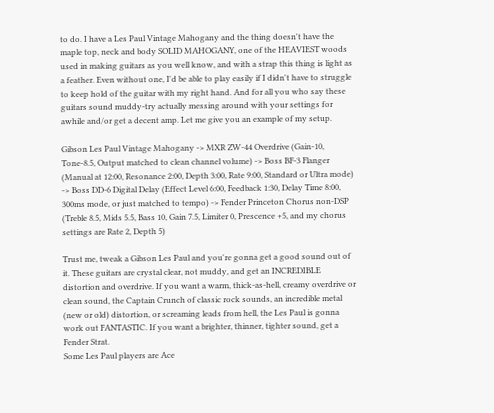to do. I have a Les Paul Vintage Mahogany and the thing doesn't have the maple top, neck and body SOLID MAHOGANY, one of the HEAVIEST woods used in making guitars as you well know, and with a strap this thing is light as a feather. Even without one, I'd be able to play easily if I didn't have to struggle to keep hold of the guitar with my right hand. And for all you who say these guitars sound muddy-try actually messing around with your settings for awhile and/or get a decent amp. Let me give you an example of my setup.

Gibson Les Paul Vintage Mahogany -> MXR ZW-44 Overdrive (Gain-10, Tone-8.5, Output matched to clean channel volume) -> Boss BF-3 Flanger (Manual at 12:00, Resonance 2:00, Depth 3:00, Rate 9:00, Standard or Ultra mode) -> Boss DD-6 Digital Delay (Effect Level 6:00, Feedback 1:30, Delay Time 8:00, 300ms mode, or just matched to tempo) -> Fender Princeton Chorus non-DSP (Treble 8.5, Mids 5.5, Bass 10, Gain 7.5, Limiter 0, Prescence +5, and my chorus settings are Rate 2, Depth 5)

Trust me, tweak a Gibson Les Paul and you're gonna get a good sound out of it. These guitars are crystal clear, not muddy, and get an INCREDIBLE distortion and overdrive. If you want a warm, thick-as-hell, creamy overdrive or clean sound, the Captain Crunch of classic rock sounds, an incredible metal (new or old) distortion, or screaming leads from hell, the Les Paul is gonna work out FANTASTIC. If you want a brighter, thinner, tighter sound, get a Fender Strat.
Some Les Paul players are Ace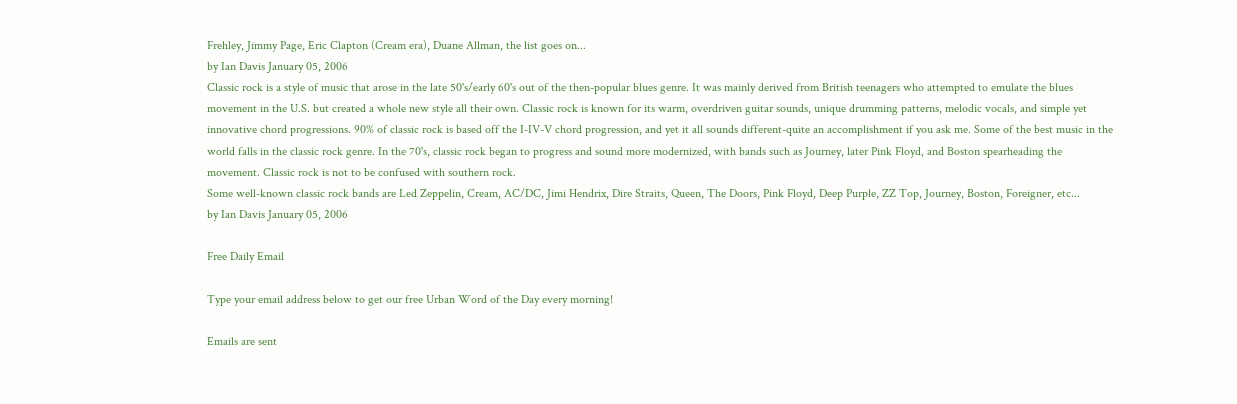Frehley, Jimmy Page, Eric Clapton (Cream era), Duane Allman, the list goes on...
by Ian Davis January 05, 2006
Classic rock is a style of music that arose in the late 50's/early 60's out of the then-popular blues genre. It was mainly derived from British teenagers who attempted to emulate the blues movement in the U.S. but created a whole new style all their own. Classic rock is known for its warm, overdriven guitar sounds, unique drumming patterns, melodic vocals, and simple yet innovative chord progressions. 90% of classic rock is based off the I-IV-V chord progression, and yet it all sounds different-quite an accomplishment if you ask me. Some of the best music in the world falls in the classic rock genre. In the 70's, classic rock began to progress and sound more modernized, with bands such as Journey, later Pink Floyd, and Boston spearheading the movement. Classic rock is not to be confused with southern rock.
Some well-known classic rock bands are Led Zeppelin, Cream, AC/DC, Jimi Hendrix, Dire Straits, Queen, The Doors, Pink Floyd, Deep Purple, ZZ Top, Journey, Boston, Foreigner, etc...
by Ian Davis January 05, 2006

Free Daily Email

Type your email address below to get our free Urban Word of the Day every morning!

Emails are sent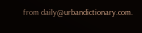from daily@urbandictionary.com.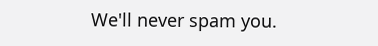We'll never spam you.